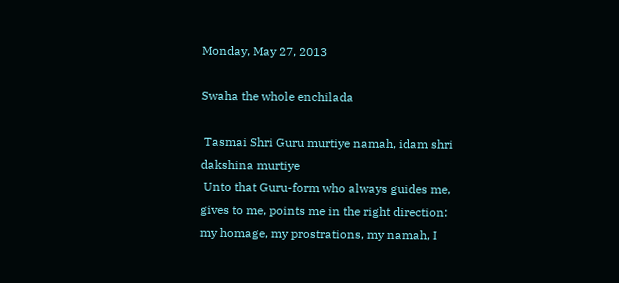Monday, May 27, 2013

Swaha the whole enchilada

 Tasmai Shri Guru murtiye namah, idam shri dakshina murtiye
 Unto that Guru-form who always guides me, gives to me, points me in the right direction:
my homage, my prostrations, my namah, I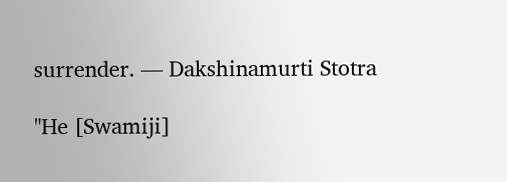surrender. — Dakshinamurti Stotra

"He [Swamiji]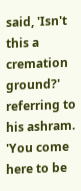said, 'Isn't this a cremation ground?' referring to his ashram. 'You come here to be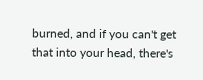burned, and if you can't get that into your head, there's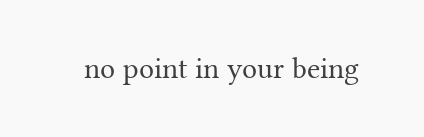no point in your being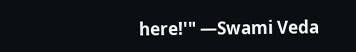here!'" —Swami Veda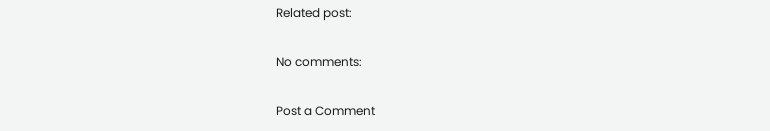Related post:

No comments:

Post a Comment